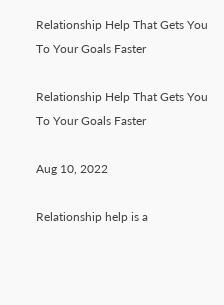Relationship Help That Gets You To Your Goals Faster

Relationship Help That Gets You To Your Goals Faster

Aug 10, 2022

Relationship help is a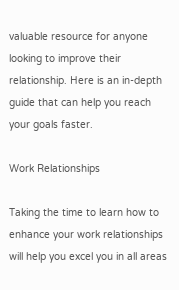valuable resource for anyone looking to improve their relationship. Here is an in-depth guide that can help you reach your goals faster.

Work Relationships

Taking the time to learn how to enhance your work relationships will help you excel you in all areas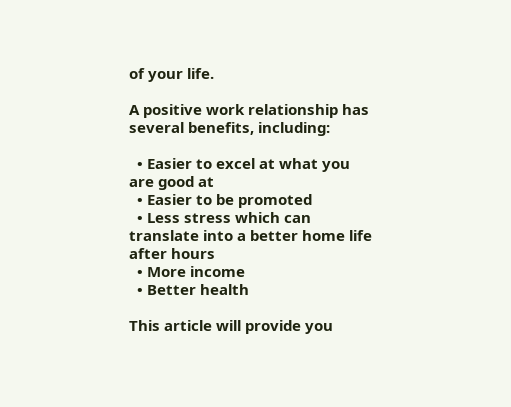of your life.

A positive work relationship has several benefits, including:

  • Easier to excel at what you are good at
  • Easier to be promoted
  • Less stress which can translate into a better home life after hours
  • More income
  • Better health

This article will provide you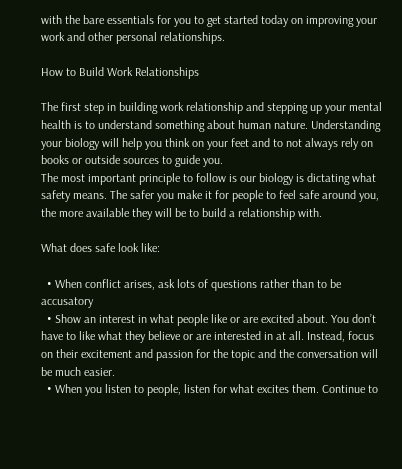with the bare essentials for you to get started today on improving your work and other personal relationships.

How to Build Work Relationships

The first step in building work relationship and stepping up your mental health is to understand something about human nature. Understanding your biology will help you think on your feet and to not always rely on books or outside sources to guide you.
The most important principle to follow is our biology is dictating what safety means. The safer you make it for people to feel safe around you, the more available they will be to build a relationship with.

What does safe look like:

  • When conflict arises, ask lots of questions rather than to be accusatory
  • Show an interest in what people like or are excited about. You don’t have to like what they believe or are interested in at all. Instead, focus on their excitement and passion for the topic and the conversation will be much easier.
  • When you listen to people, listen for what excites them. Continue to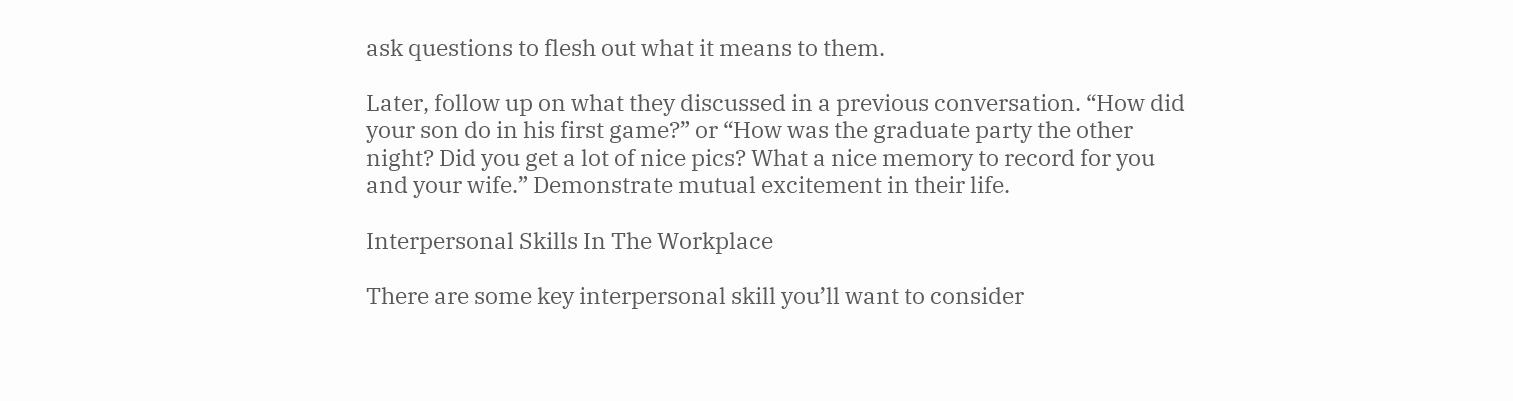ask questions to flesh out what it means to them.

Later, follow up on what they discussed in a previous conversation. “How did your son do in his first game?” or “How was the graduate party the other night? Did you get a lot of nice pics? What a nice memory to record for you and your wife.” Demonstrate mutual excitement in their life.

Interpersonal Skills In The Workplace

There are some key interpersonal skill you’ll want to consider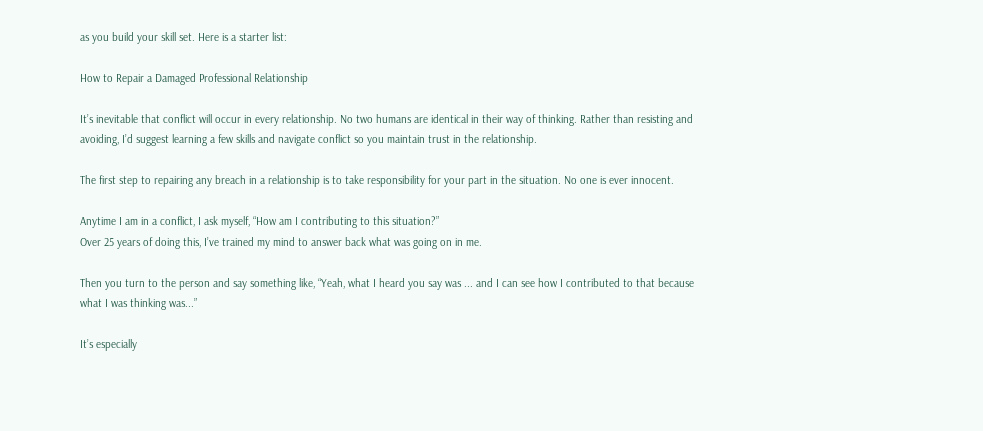as you build your skill set. Here is a starter list:

How to Repair a Damaged Professional Relationship

It’s inevitable that conflict will occur in every relationship. No two humans are identical in their way of thinking. Rather than resisting and avoiding, I’d suggest learning a few skills and navigate conflict so you maintain trust in the relationship.

The first step to repairing any breach in a relationship is to take responsibility for your part in the situation. No one is ever innocent.

Anytime I am in a conflict, I ask myself, “How am I contributing to this situation?”
Over 25 years of doing this, I’ve trained my mind to answer back what was going on in me.

Then you turn to the person and say something like, “Yeah, what I heard you say was ... and I can see how I contributed to that because what I was thinking was...”

It’s especially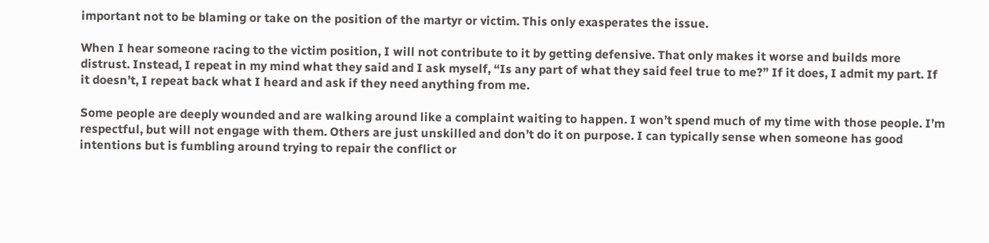important not to be blaming or take on the position of the martyr or victim. This only exasperates the issue.

When I hear someone racing to the victim position, I will not contribute to it by getting defensive. That only makes it worse and builds more distrust. Instead, I repeat in my mind what they said and I ask myself, “Is any part of what they said feel true to me?” If it does, I admit my part. If it doesn’t, I repeat back what I heard and ask if they need anything from me.

Some people are deeply wounded and are walking around like a complaint waiting to happen. I won’t spend much of my time with those people. I’m respectful, but will not engage with them. Others are just unskilled and don’t do it on purpose. I can typically sense when someone has good intentions but is fumbling around trying to repair the conflict or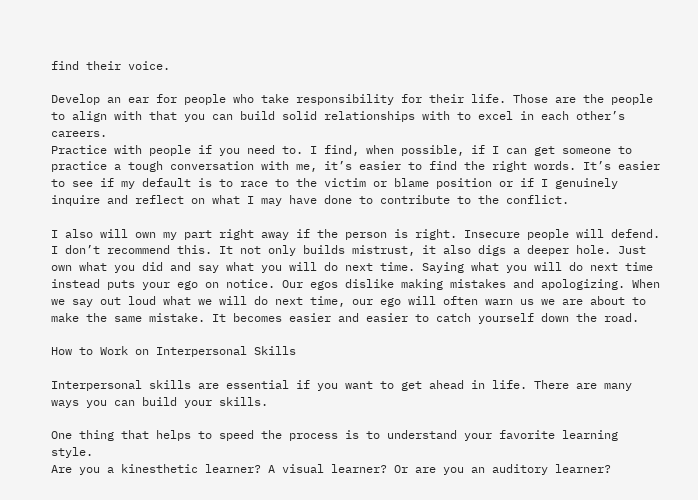find their voice.

Develop an ear for people who take responsibility for their life. Those are the people to align with that you can build solid relationships with to excel in each other’s careers.
Practice with people if you need to. I find, when possible, if I can get someone to practice a tough conversation with me, it’s easier to find the right words. It’s easier to see if my default is to race to the victim or blame position or if I genuinely inquire and reflect on what I may have done to contribute to the conflict.

I also will own my part right away if the person is right. Insecure people will defend. I don’t recommend this. It not only builds mistrust, it also digs a deeper hole. Just own what you did and say what you will do next time. Saying what you will do next time instead puts your ego on notice. Our egos dislike making mistakes and apologizing. When we say out loud what we will do next time, our ego will often warn us we are about to make the same mistake. It becomes easier and easier to catch yourself down the road.

How to Work on Interpersonal Skills

Interpersonal skills are essential if you want to get ahead in life. There are many ways you can build your skills.

One thing that helps to speed the process is to understand your favorite learning style.
Are you a kinesthetic learner? A visual learner? Or are you an auditory learner?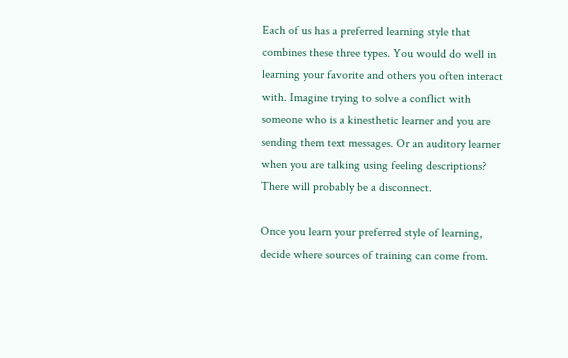Each of us has a preferred learning style that combines these three types. You would do well in learning your favorite and others you often interact with. Imagine trying to solve a conflict with someone who is a kinesthetic learner and you are sending them text messages. Or an auditory learner when you are talking using feeling descriptions? There will probably be a disconnect.

Once you learn your preferred style of learning, decide where sources of training can come from.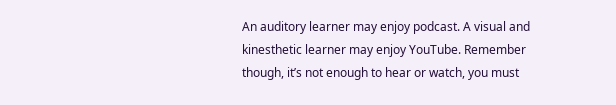An auditory learner may enjoy podcast. A visual and kinesthetic learner may enjoy YouTube. Remember though, it’s not enough to hear or watch, you must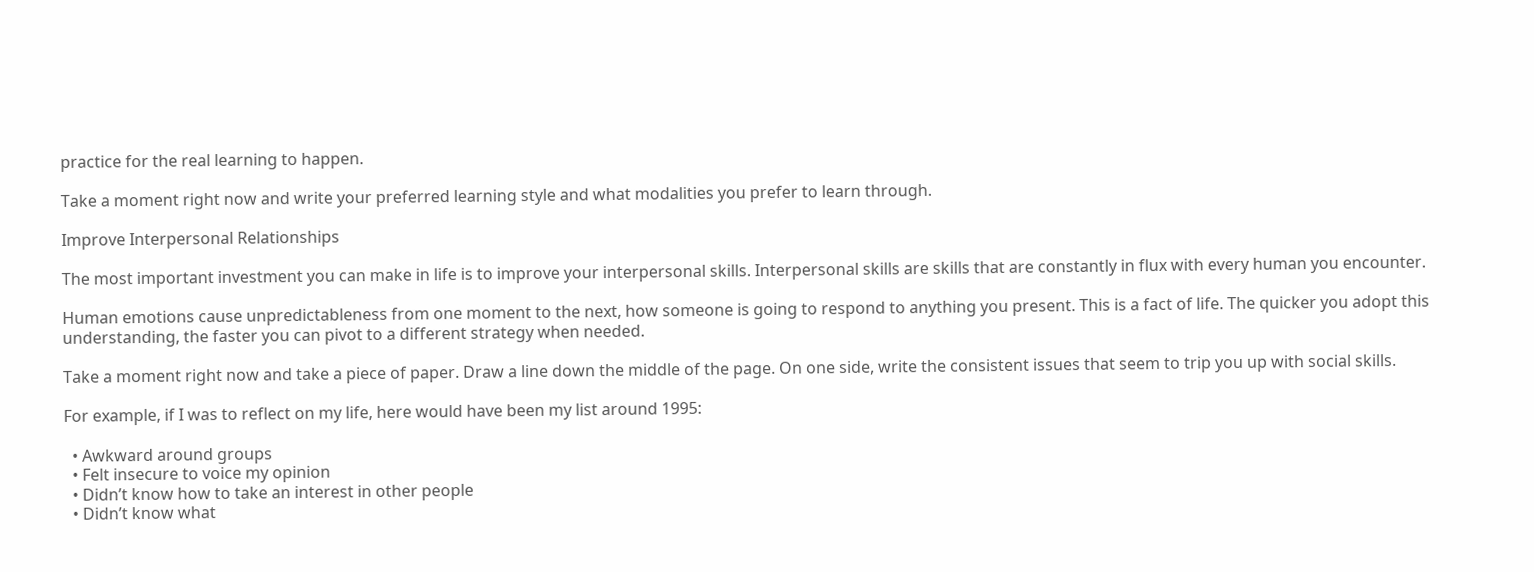practice for the real learning to happen.

Take a moment right now and write your preferred learning style and what modalities you prefer to learn through.

Improve Interpersonal Relationships

The most important investment you can make in life is to improve your interpersonal skills. Interpersonal skills are skills that are constantly in flux with every human you encounter.

Human emotions cause unpredictableness from one moment to the next, how someone is going to respond to anything you present. This is a fact of life. The quicker you adopt this understanding, the faster you can pivot to a different strategy when needed.

Take a moment right now and take a piece of paper. Draw a line down the middle of the page. On one side, write the consistent issues that seem to trip you up with social skills.

For example, if I was to reflect on my life, here would have been my list around 1995:

  • Awkward around groups
  • Felt insecure to voice my opinion
  • Didn’t know how to take an interest in other people
  • Didn’t know what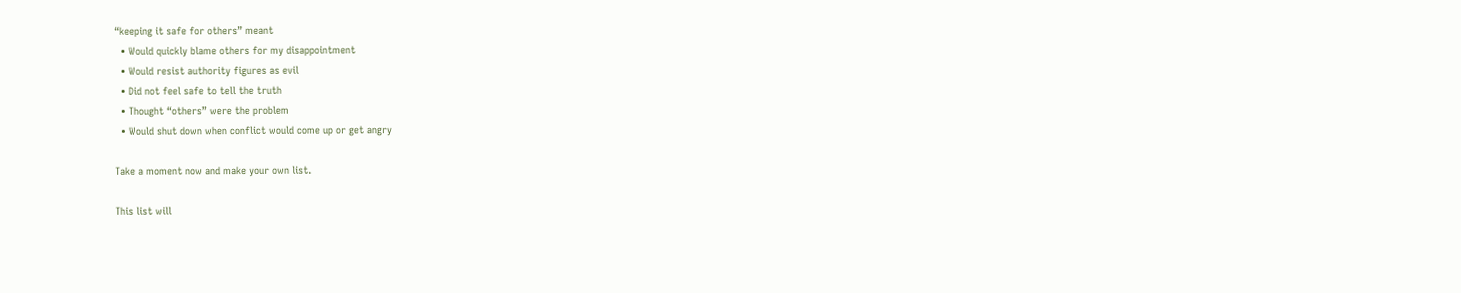“keeping it safe for others” meant
  • Would quickly blame others for my disappointment
  • Would resist authority figures as evil
  • Did not feel safe to tell the truth
  • Thought “others” were the problem
  • Would shut down when conflict would come up or get angry

Take a moment now and make your own list.

This list will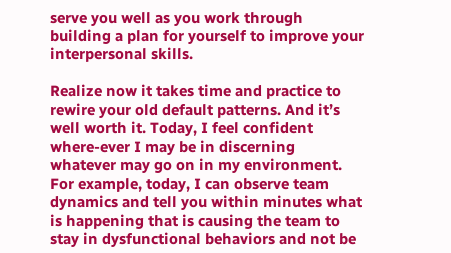serve you well as you work through building a plan for yourself to improve your interpersonal skills.

Realize now it takes time and practice to rewire your old default patterns. And it’s well worth it. Today, I feel confident where-ever I may be in discerning whatever may go on in my environment. For example, today, I can observe team dynamics and tell you within minutes what is happening that is causing the team to stay in dysfunctional behaviors and not be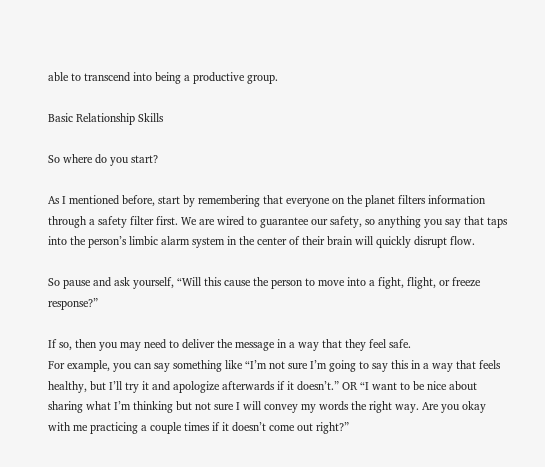able to transcend into being a productive group.

Basic Relationship Skills

So where do you start?

As I mentioned before, start by remembering that everyone on the planet filters information through a safety filter first. We are wired to guarantee our safety, so anything you say that taps into the person’s limbic alarm system in the center of their brain will quickly disrupt flow.

So pause and ask yourself, “Will this cause the person to move into a fight, flight, or freeze response?”

If so, then you may need to deliver the message in a way that they feel safe.
For example, you can say something like “I’m not sure I’m going to say this in a way that feels healthy, but I’ll try it and apologize afterwards if it doesn’t.” OR “I want to be nice about sharing what I’m thinking but not sure I will convey my words the right way. Are you okay with me practicing a couple times if it doesn’t come out right?”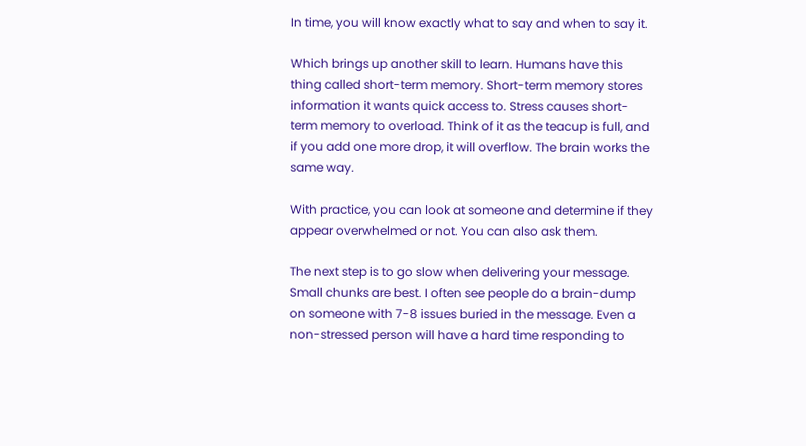In time, you will know exactly what to say and when to say it.

Which brings up another skill to learn. Humans have this thing called short-term memory. Short-term memory stores information it wants quick access to. Stress causes short-term memory to overload. Think of it as the teacup is full, and if you add one more drop, it will overflow. The brain works the same way.

With practice, you can look at someone and determine if they appear overwhelmed or not. You can also ask them.

The next step is to go slow when delivering your message. Small chunks are best. I often see people do a brain-dump on someone with 7-8 issues buried in the message. Even a non-stressed person will have a hard time responding to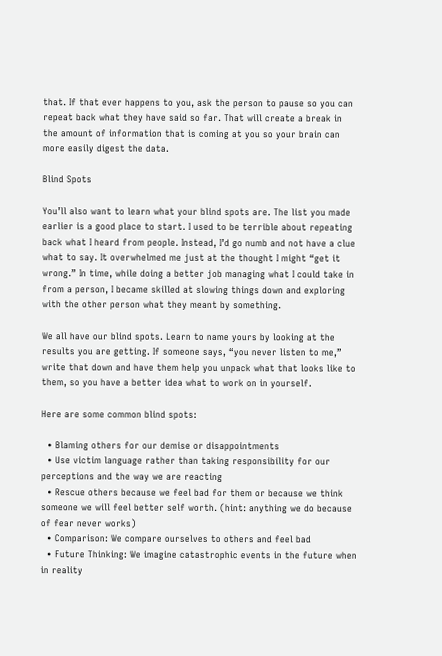that. If that ever happens to you, ask the person to pause so you can repeat back what they have said so far. That will create a break in the amount of information that is coming at you so your brain can more easily digest the data.

Blind Spots

You’ll also want to learn what your blind spots are. The list you made earlier is a good place to start. I used to be terrible about repeating back what I heard from people. Instead, I’d go numb and not have a clue what to say. It overwhelmed me just at the thought I might “get it wrong.” In time, while doing a better job managing what I could take in from a person, I became skilled at slowing things down and exploring with the other person what they meant by something.

We all have our blind spots. Learn to name yours by looking at the results you are getting. If someone says, “you never listen to me,” write that down and have them help you unpack what that looks like to them, so you have a better idea what to work on in yourself.

Here are some common blind spots:

  • Blaming others for our demise or disappointments
  • Use victim language rather than taking responsibility for our perceptions and the way we are reacting
  • Rescue others because we feel bad for them or because we think someone we will feel better self worth. (hint: anything we do because of fear never works)
  • Comparison: We compare ourselves to others and feel bad
  • Future Thinking: We imagine catastrophic events in the future when in reality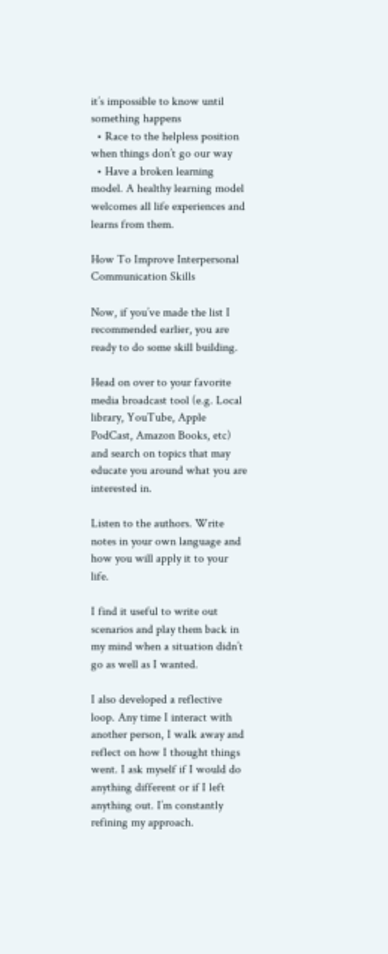it’s impossible to know until something happens
  • Race to the helpless position when things don’t go our way
  • Have a broken learning model. A healthy learning model welcomes all life experiences and learns from them.

How To Improve Interpersonal Communication Skills

Now, if you’ve made the list I recommended earlier, you are ready to do some skill building.

Head on over to your favorite media broadcast tool (e.g. Local library, YouTube, Apple PodCast, Amazon Books, etc) and search on topics that may educate you around what you are interested in.

Listen to the authors. Write notes in your own language and how you will apply it to your life.

I find it useful to write out scenarios and play them back in my mind when a situation didn’t go as well as I wanted.

I also developed a reflective loop. Any time I interact with another person, I walk away and reflect on how I thought things went. I ask myself if I would do anything different or if I left anything out. I’m constantly refining my approach.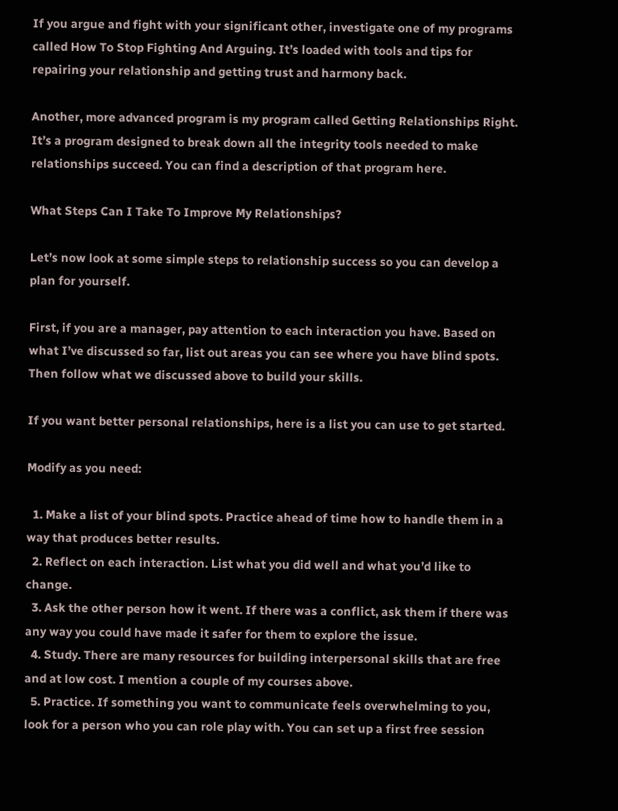If you argue and fight with your significant other, investigate one of my programs called How To Stop Fighting And Arguing. It’s loaded with tools and tips for repairing your relationship and getting trust and harmony back.

Another, more advanced program is my program called Getting Relationships Right. It’s a program designed to break down all the integrity tools needed to make relationships succeed. You can find a description of that program here.

What Steps Can I Take To Improve My Relationships?

Let’s now look at some simple steps to relationship success so you can develop a plan for yourself.

First, if you are a manager, pay attention to each interaction you have. Based on what I’ve discussed so far, list out areas you can see where you have blind spots. Then follow what we discussed above to build your skills.

If you want better personal relationships, here is a list you can use to get started.

Modify as you need:

  1. Make a list of your blind spots. Practice ahead of time how to handle them in a way that produces better results.
  2. Reflect on each interaction. List what you did well and what you’d like to change.
  3. Ask the other person how it went. If there was a conflict, ask them if there was any way you could have made it safer for them to explore the issue.
  4. Study. There are many resources for building interpersonal skills that are free and at low cost. I mention a couple of my courses above.
  5. Practice. If something you want to communicate feels overwhelming to you, look for a person who you can role play with. You can set up a first free session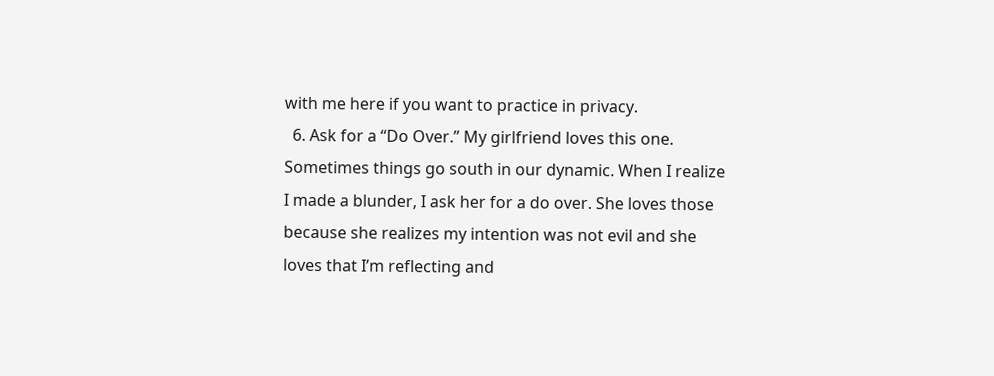with me here if you want to practice in privacy.
  6. Ask for a “Do Over.” My girlfriend loves this one. Sometimes things go south in our dynamic. When I realize I made a blunder, I ask her for a do over. She loves those because she realizes my intention was not evil and she loves that I’m reflecting and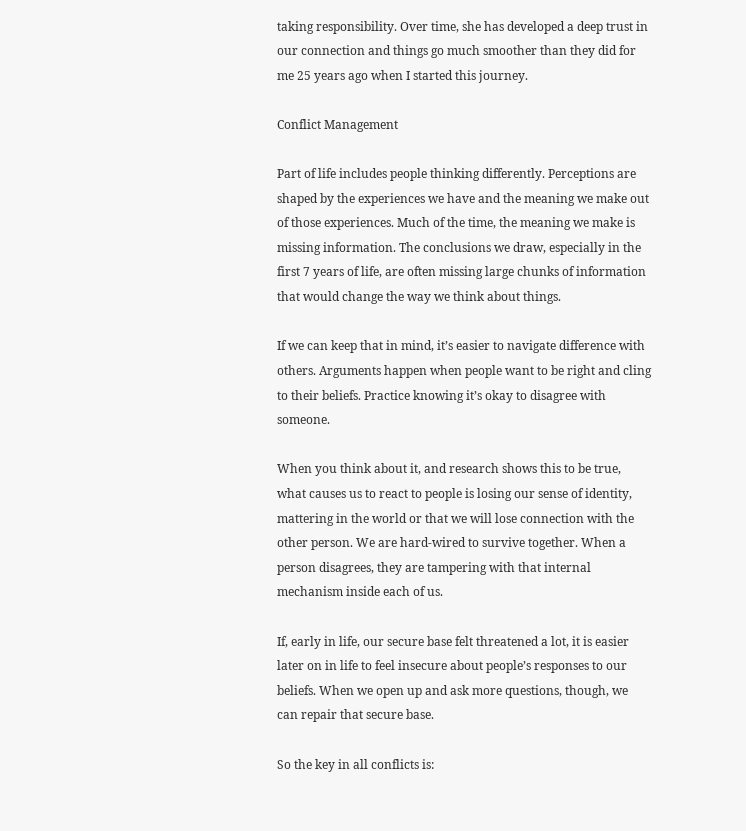taking responsibility. Over time, she has developed a deep trust in our connection and things go much smoother than they did for me 25 years ago when I started this journey.

Conflict Management

Part of life includes people thinking differently. Perceptions are shaped by the experiences we have and the meaning we make out of those experiences. Much of the time, the meaning we make is missing information. The conclusions we draw, especially in the first 7 years of life, are often missing large chunks of information that would change the way we think about things.

If we can keep that in mind, it’s easier to navigate difference with others. Arguments happen when people want to be right and cling to their beliefs. Practice knowing it’s okay to disagree with someone.

When you think about it, and research shows this to be true, what causes us to react to people is losing our sense of identity, mattering in the world or that we will lose connection with the other person. We are hard-wired to survive together. When a person disagrees, they are tampering with that internal mechanism inside each of us.

If, early in life, our secure base felt threatened a lot, it is easier later on in life to feel insecure about people’s responses to our beliefs. When we open up and ask more questions, though, we can repair that secure base.

So the key in all conflicts is: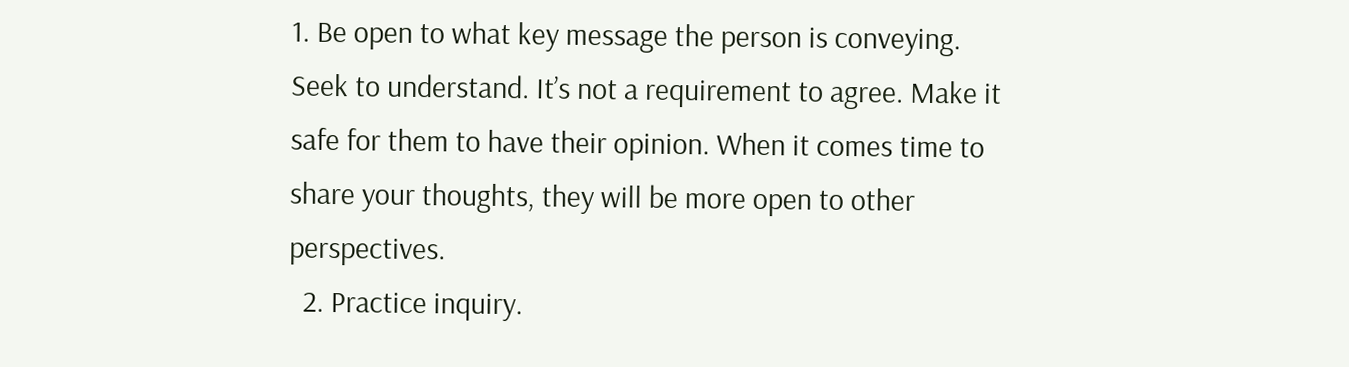1. Be open to what key message the person is conveying. Seek to understand. It’s not a requirement to agree. Make it safe for them to have their opinion. When it comes time to share your thoughts, they will be more open to other perspectives.
  2. Practice inquiry.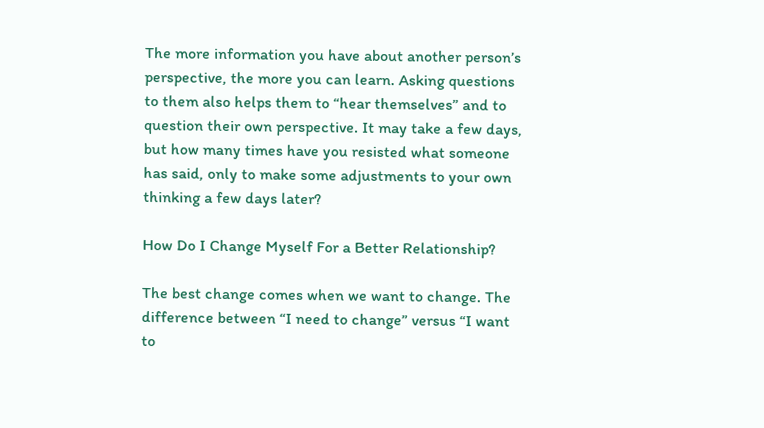The more information you have about another person’s perspective, the more you can learn. Asking questions to them also helps them to “hear themselves” and to question their own perspective. It may take a few days, but how many times have you resisted what someone has said, only to make some adjustments to your own thinking a few days later?

How Do I Change Myself For a Better Relationship?

The best change comes when we want to change. The difference between “I need to change” versus “I want to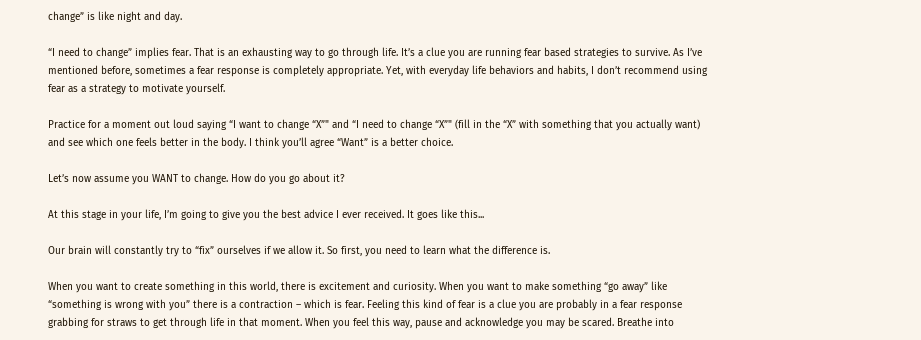change” is like night and day.

“I need to change” implies fear. That is an exhausting way to go through life. It’s a clue you are running fear based strategies to survive. As I’ve mentioned before, sometimes a fear response is completely appropriate. Yet, with everyday life behaviors and habits, I don’t recommend using fear as a strategy to motivate yourself.

Practice for a moment out loud saying “I want to change “X”" and “I need to change “X”" (fill in the “X” with something that you actually want) and see which one feels better in the body. I think you’ll agree “Want” is a better choice.

Let’s now assume you WANT to change. How do you go about it?

At this stage in your life, I’m going to give you the best advice I ever received. It goes like this...

Our brain will constantly try to “fix” ourselves if we allow it. So first, you need to learn what the difference is.

When you want to create something in this world, there is excitement and curiosity. When you want to make something “go away” like “something is wrong with you” there is a contraction – which is fear. Feeling this kind of fear is a clue you are probably in a fear response grabbing for straws to get through life in that moment. When you feel this way, pause and acknowledge you may be scared. Breathe into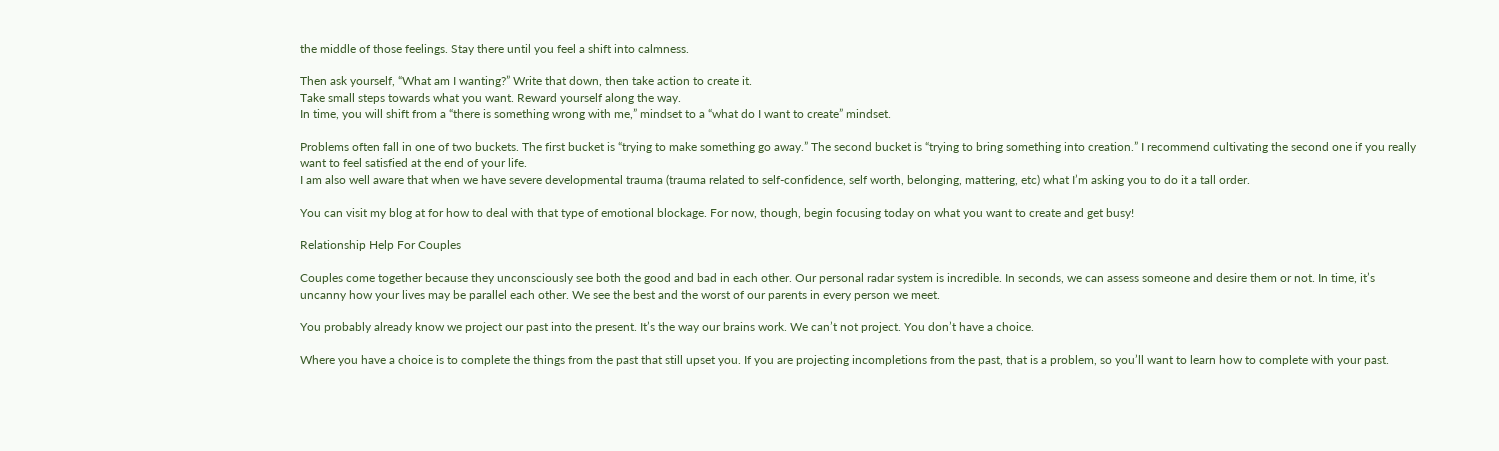the middle of those feelings. Stay there until you feel a shift into calmness.

Then ask yourself, “What am I wanting?” Write that down, then take action to create it.
Take small steps towards what you want. Reward yourself along the way.
In time, you will shift from a “there is something wrong with me,” mindset to a “what do I want to create” mindset.

Problems often fall in one of two buckets. The first bucket is “trying to make something go away.” The second bucket is “trying to bring something into creation.” I recommend cultivating the second one if you really want to feel satisfied at the end of your life.
I am also well aware that when we have severe developmental trauma (trauma related to self-confidence, self worth, belonging, mattering, etc) what I’m asking you to do it a tall order.

You can visit my blog at for how to deal with that type of emotional blockage. For now, though, begin focusing today on what you want to create and get busy!

Relationship Help For Couples

Couples come together because they unconsciously see both the good and bad in each other. Our personal radar system is incredible. In seconds, we can assess someone and desire them or not. In time, it’s uncanny how your lives may be parallel each other. We see the best and the worst of our parents in every person we meet.

You probably already know we project our past into the present. It’s the way our brains work. We can’t not project. You don’t have a choice.

Where you have a choice is to complete the things from the past that still upset you. If you are projecting incompletions from the past, that is a problem, so you’ll want to learn how to complete with your past.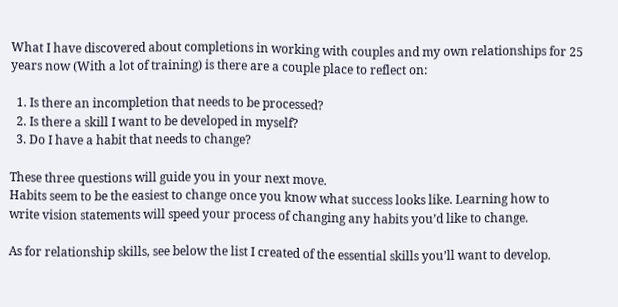What I have discovered about completions in working with couples and my own relationships for 25 years now (With a lot of training) is there are a couple place to reflect on:

  1. Is there an incompletion that needs to be processed?
  2. Is there a skill I want to be developed in myself?
  3. Do I have a habit that needs to change?

These three questions will guide you in your next move.
Habits seem to be the easiest to change once you know what success looks like. Learning how to write vision statements will speed your process of changing any habits you’d like to change.

As for relationship skills, see below the list I created of the essential skills you’ll want to develop.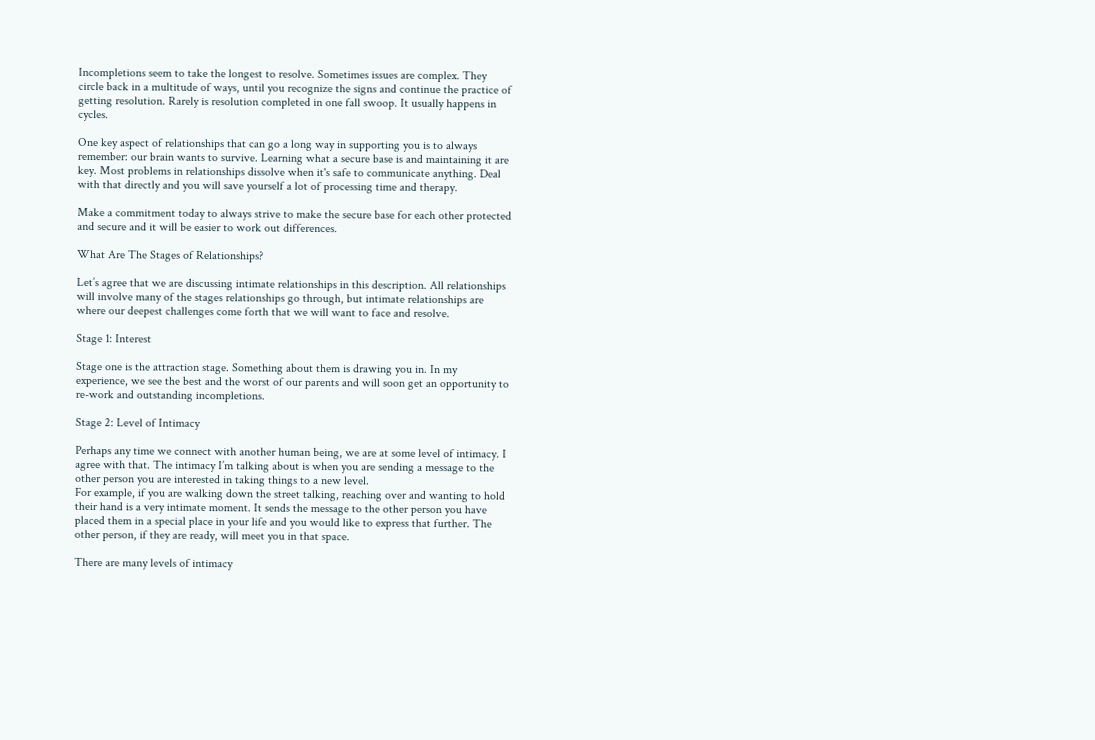Incompletions seem to take the longest to resolve. Sometimes issues are complex. They circle back in a multitude of ways, until you recognize the signs and continue the practice of getting resolution. Rarely is resolution completed in one fall swoop. It usually happens in cycles.

One key aspect of relationships that can go a long way in supporting you is to always remember: our brain wants to survive. Learning what a secure base is and maintaining it are key. Most problems in relationships dissolve when it's safe to communicate anything. Deal with that directly and you will save yourself a lot of processing time and therapy.

Make a commitment today to always strive to make the secure base for each other protected and secure and it will be easier to work out differences.

What Are The Stages of Relationships?

Let’s agree that we are discussing intimate relationships in this description. All relationships will involve many of the stages relationships go through, but intimate relationships are where our deepest challenges come forth that we will want to face and resolve.

Stage 1: Interest

Stage one is the attraction stage. Something about them is drawing you in. In my experience, we see the best and the worst of our parents and will soon get an opportunity to re-work and outstanding incompletions.

Stage 2: Level of Intimacy

Perhaps any time we connect with another human being, we are at some level of intimacy. I agree with that. The intimacy I’m talking about is when you are sending a message to the other person you are interested in taking things to a new level.
For example, if you are walking down the street talking, reaching over and wanting to hold their hand is a very intimate moment. It sends the message to the other person you have placed them in a special place in your life and you would like to express that further. The other person, if they are ready, will meet you in that space.

There are many levels of intimacy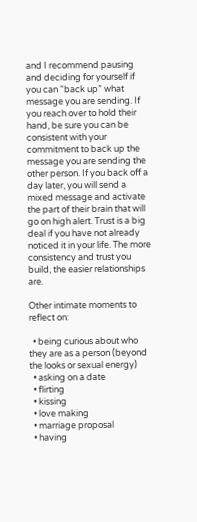and I recommend pausing and deciding for yourself if you can “back up” what message you are sending. If you reach over to hold their hand, be sure you can be consistent with your commitment to back up the message you are sending the other person. If you back off a day later, you will send a mixed message and activate the part of their brain that will go on high alert. Trust is a big deal if you have not already noticed it in your life. The more consistency and trust you build, the easier relationships are.

Other intimate moments to reflect on:

  • being curious about who they are as a person (beyond the looks or sexual energy)
  • asking on a date
  • flirting
  • kissing
  • love making
  • marriage proposal
  • having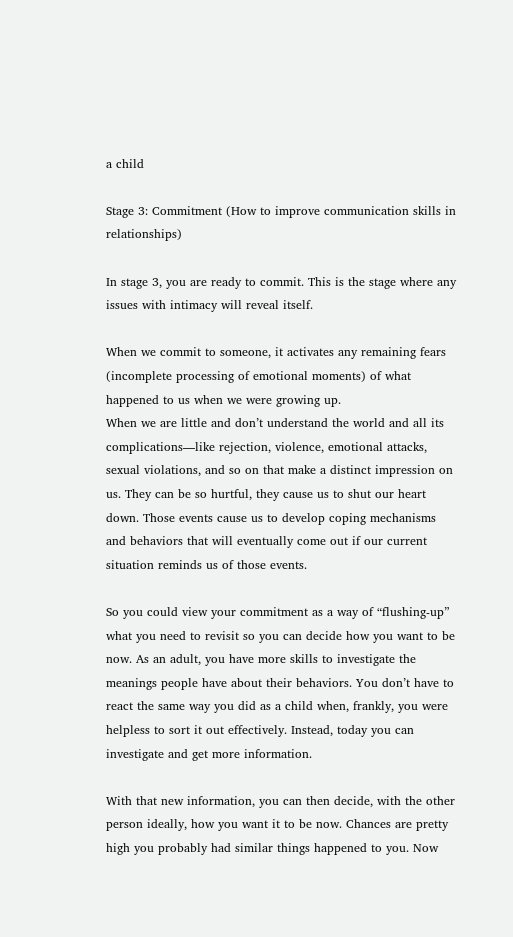a child

Stage 3: Commitment (How to improve communication skills in relationships)

In stage 3, you are ready to commit. This is the stage where any issues with intimacy will reveal itself.

When we commit to someone, it activates any remaining fears (incomplete processing of emotional moments) of what happened to us when we were growing up.
When we are little and don’t understand the world and all its complications—like rejection, violence, emotional attacks, sexual violations, and so on that make a distinct impression on us. They can be so hurtful, they cause us to shut our heart down. Those events cause us to develop coping mechanisms and behaviors that will eventually come out if our current situation reminds us of those events.

So you could view your commitment as a way of “flushing-up” what you need to revisit so you can decide how you want to be now. As an adult, you have more skills to investigate the meanings people have about their behaviors. You don’t have to react the same way you did as a child when, frankly, you were helpless to sort it out effectively. Instead, today you can investigate and get more information.

With that new information, you can then decide, with the other person ideally, how you want it to be now. Chances are pretty high you probably had similar things happened to you. Now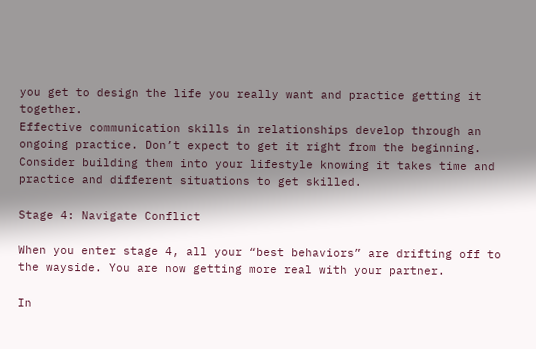you get to design the life you really want and practice getting it together.
Effective communication skills in relationships develop through an ongoing practice. Don’t expect to get it right from the beginning. Consider building them into your lifestyle knowing it takes time and practice and different situations to get skilled.

Stage 4: Navigate Conflict

When you enter stage 4, all your “best behaviors” are drifting off to the wayside. You are now getting more real with your partner.

In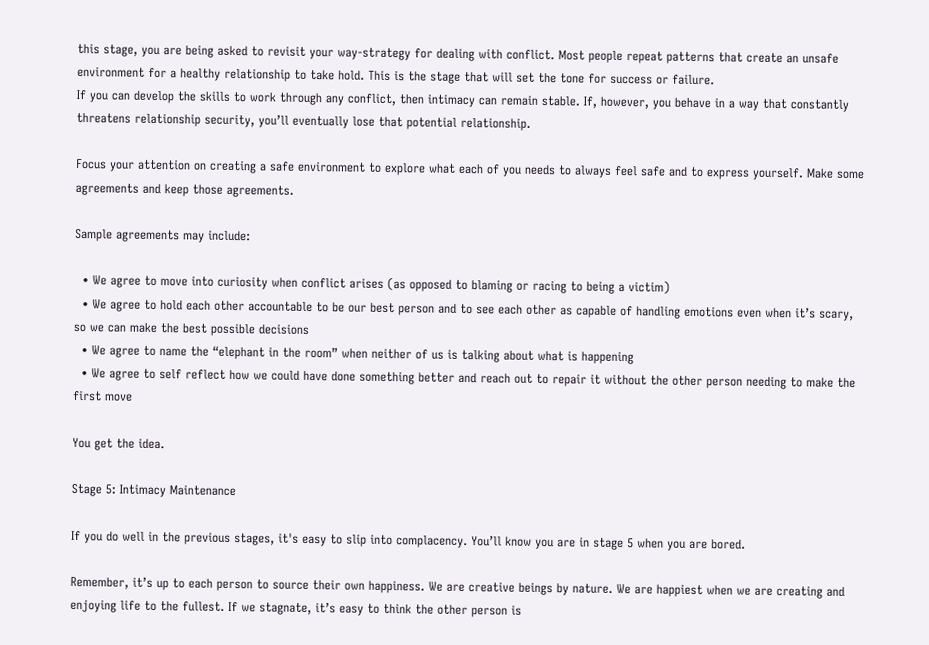this stage, you are being asked to revisit your way-strategy for dealing with conflict. Most people repeat patterns that create an unsafe environment for a healthy relationship to take hold. This is the stage that will set the tone for success or failure.
If you can develop the skills to work through any conflict, then intimacy can remain stable. If, however, you behave in a way that constantly threatens relationship security, you’ll eventually lose that potential relationship.

Focus your attention on creating a safe environment to explore what each of you needs to always feel safe and to express yourself. Make some agreements and keep those agreements.

Sample agreements may include:

  • We agree to move into curiosity when conflict arises (as opposed to blaming or racing to being a victim)
  • We agree to hold each other accountable to be our best person and to see each other as capable of handling emotions even when it’s scary, so we can make the best possible decisions
  • We agree to name the “elephant in the room” when neither of us is talking about what is happening
  • We agree to self reflect how we could have done something better and reach out to repair it without the other person needing to make the first move

You get the idea.

Stage 5: Intimacy Maintenance

If you do well in the previous stages, it's easy to slip into complacency. You’ll know you are in stage 5 when you are bored.

Remember, it’s up to each person to source their own happiness. We are creative beings by nature. We are happiest when we are creating and enjoying life to the fullest. If we stagnate, it’s easy to think the other person is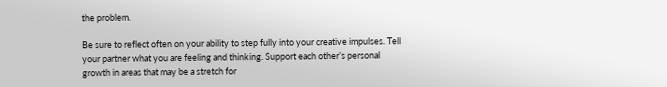the problem.

Be sure to reflect often on your ability to step fully into your creative impulses. Tell your partner what you are feeling and thinking. Support each other’s personal growth in areas that may be a stretch for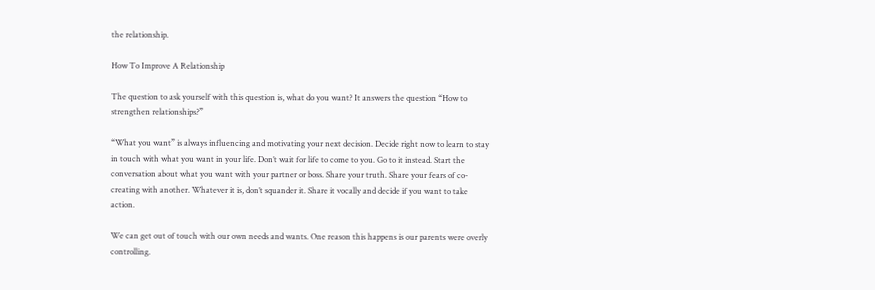the relationship.

How To Improve A Relationship

The question to ask yourself with this question is, what do you want? It answers the question “How to strengthen relationships?”

“What you want” is always influencing and motivating your next decision. Decide right now to learn to stay in touch with what you want in your life. Don’t wait for life to come to you. Go to it instead. Start the conversation about what you want with your partner or boss. Share your truth. Share your fears of co-creating with another. Whatever it is, don’t squander it. Share it vocally and decide if you want to take action.

We can get out of touch with our own needs and wants. One reason this happens is our parents were overly controlling.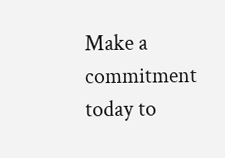Make a commitment today to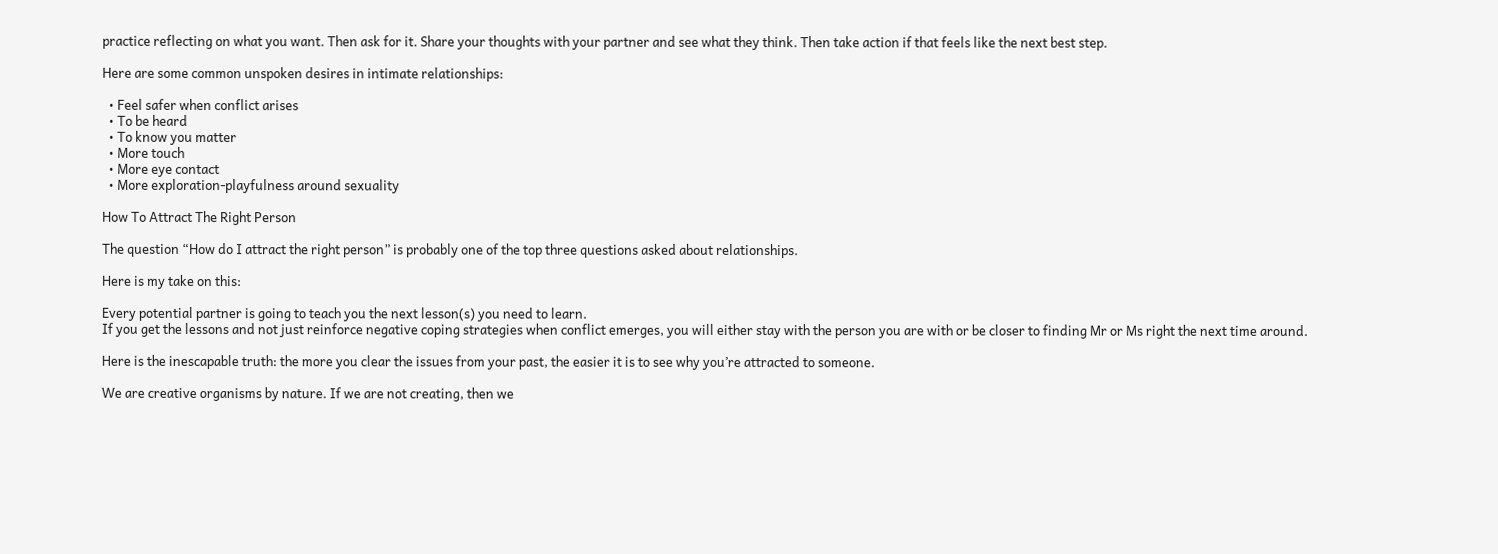practice reflecting on what you want. Then ask for it. Share your thoughts with your partner and see what they think. Then take action if that feels like the next best step.

Here are some common unspoken desires in intimate relationships:

  • Feel safer when conflict arises
  • To be heard
  • To know you matter
  • More touch
  • More eye contact
  • More exploration-playfulness around sexuality

How To Attract The Right Person

The question “How do I attract the right person” is probably one of the top three questions asked about relationships.

Here is my take on this:

Every potential partner is going to teach you the next lesson(s) you need to learn.
If you get the lessons and not just reinforce negative coping strategies when conflict emerges, you will either stay with the person you are with or be closer to finding Mr or Ms right the next time around.

Here is the inescapable truth: the more you clear the issues from your past, the easier it is to see why you’re attracted to someone.

We are creative organisms by nature. If we are not creating, then we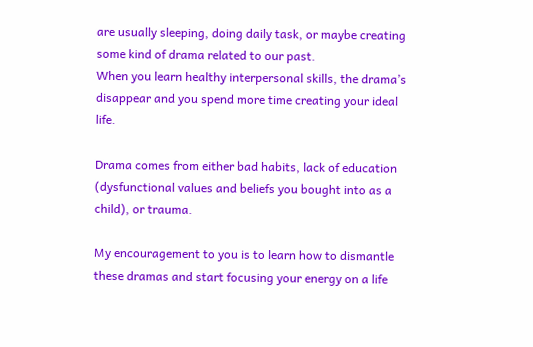are usually sleeping, doing daily task, or maybe creating some kind of drama related to our past.
When you learn healthy interpersonal skills, the drama’s disappear and you spend more time creating your ideal life.

Drama comes from either bad habits, lack of education (dysfunctional values and beliefs you bought into as a child), or trauma.

My encouragement to you is to learn how to dismantle these dramas and start focusing your energy on a life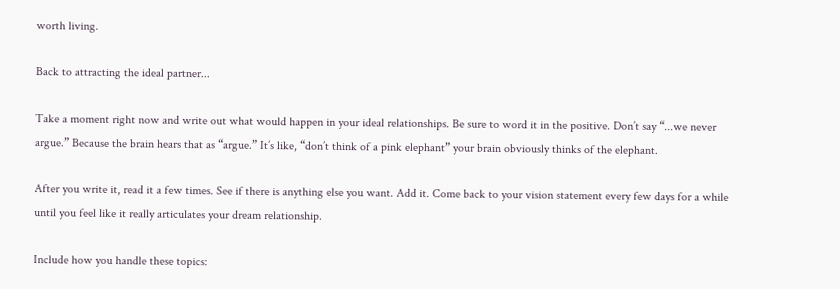worth living.

Back to attracting the ideal partner...

Take a moment right now and write out what would happen in your ideal relationships. Be sure to word it in the positive. Don’t say “...we never argue.” Because the brain hears that as “argue.” It’s like, “don’t think of a pink elephant” your brain obviously thinks of the elephant.

After you write it, read it a few times. See if there is anything else you want. Add it. Come back to your vision statement every few days for a while until you feel like it really articulates your dream relationship.

Include how you handle these topics: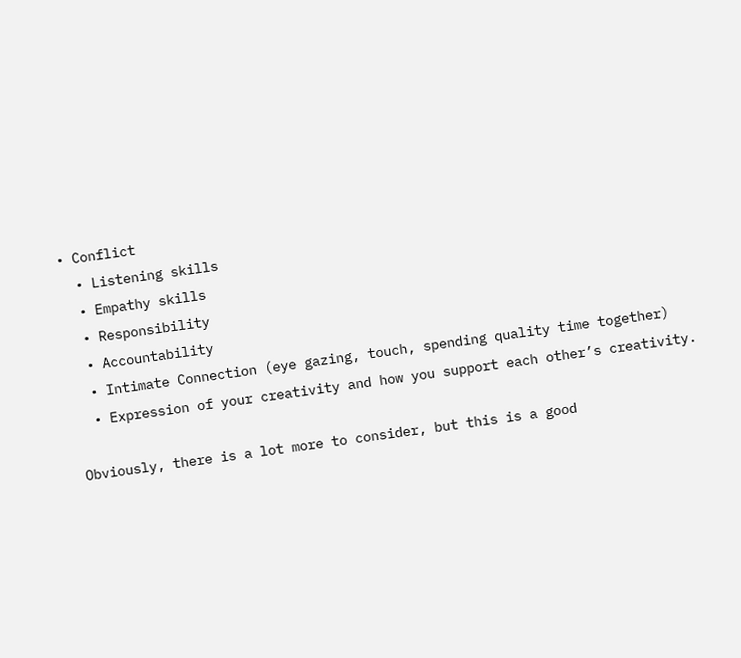• Conflict
  • Listening skills
  • Empathy skills
  • Responsibility
  • Accountability
  • Intimate Connection (eye gazing, touch, spending quality time together)
  • Expression of your creativity and how you support each other’s creativity.

Obviously, there is a lot more to consider, but this is a good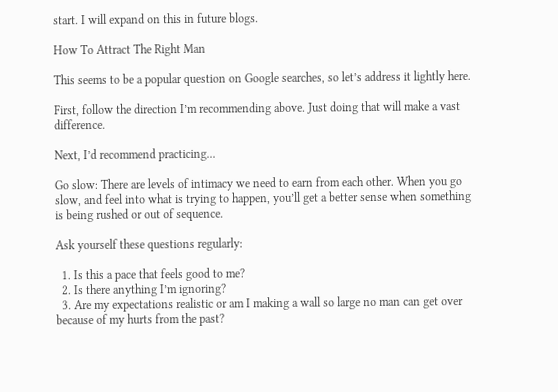start. I will expand on this in future blogs.

How To Attract The Right Man

This seems to be a popular question on Google searches, so let’s address it lightly here.

First, follow the direction I’m recommending above. Just doing that will make a vast difference.

Next, I’d recommend practicing...

Go slow: There are levels of intimacy we need to earn from each other. When you go slow, and feel into what is trying to happen, you’ll get a better sense when something is being rushed or out of sequence.

Ask yourself these questions regularly:

  1. Is this a pace that feels good to me?
  2. Is there anything I’m ignoring?
  3. Are my expectations realistic or am I making a wall so large no man can get over because of my hurts from the past?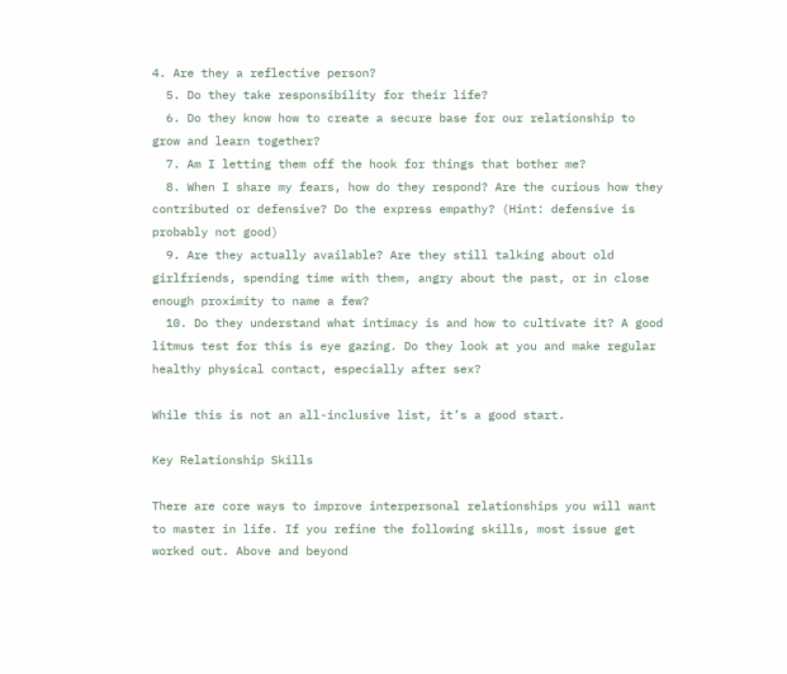4. Are they a reflective person?
  5. Do they take responsibility for their life?
  6. Do they know how to create a secure base for our relationship to grow and learn together?
  7. Am I letting them off the hook for things that bother me?
  8. When I share my fears, how do they respond? Are the curious how they contributed or defensive? Do the express empathy? (Hint: defensive is probably not good)
  9. Are they actually available? Are they still talking about old girlfriends, spending time with them, angry about the past, or in close enough proximity to name a few?
  10. Do they understand what intimacy is and how to cultivate it? A good litmus test for this is eye gazing. Do they look at you and make regular healthy physical contact, especially after sex?

While this is not an all-inclusive list, it’s a good start.

Key Relationship Skills

There are core ways to improve interpersonal relationships you will want to master in life. If you refine the following skills, most issue get worked out. Above and beyond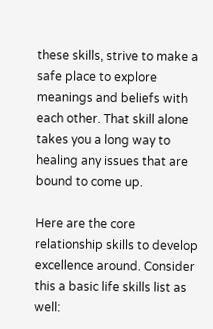these skills, strive to make a safe place to explore meanings and beliefs with each other. That skill alone takes you a long way to healing any issues that are bound to come up.

Here are the core relationship skills to develop excellence around. Consider this a basic life skills list as well: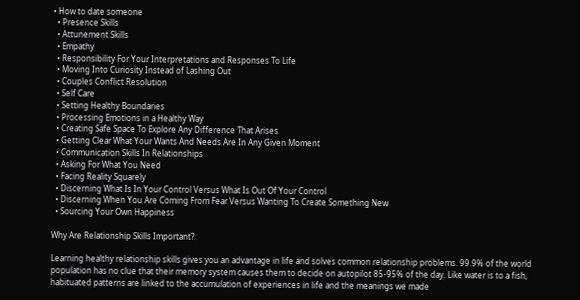• How to date someone
  • Presence Skills
  • Attunement Skills
  • Empathy
  • Responsibility For Your Interpretations and Responses To Life
  • Moving Into Curiosity Instead of Lashing Out
  • Couples Conflict Resolution
  • Self Care
  • Setting Healthy Boundaries
  • Processing Emotions in a Healthy Way
  • Creating Safe Space To Explore Any Difference That Arises
  • Getting Clear What Your Wants And Needs Are In Any Given Moment
  • Communication Skills In Relationships
  • Asking For What You Need
  • Facing Reality Squarely
  • Discerning What Is In Your Control Versus What Is Out Of Your Control
  • Discerning When You Are Coming From Fear Versus Wanting To Create Something New
  • Sourcing Your Own Happiness

Why Are Relationship Skills Important?

Learning healthy relationship skills gives you an advantage in life and solves common relationship problems. 99.9% of the world population has no clue that their memory system causes them to decide on autopilot 85-95% of the day. Like water is to a fish, habituated patterns are linked to the accumulation of experiences in life and the meanings we made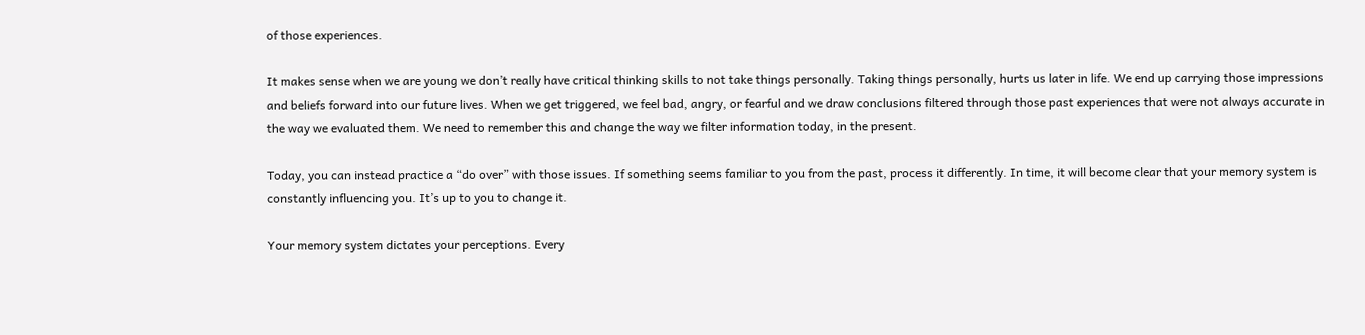of those experiences.

It makes sense when we are young we don’t really have critical thinking skills to not take things personally. Taking things personally, hurts us later in life. We end up carrying those impressions and beliefs forward into our future lives. When we get triggered, we feel bad, angry, or fearful and we draw conclusions filtered through those past experiences that were not always accurate in the way we evaluated them. We need to remember this and change the way we filter information today, in the present.

Today, you can instead practice a “do over” with those issues. If something seems familiar to you from the past, process it differently. In time, it will become clear that your memory system is constantly influencing you. It’s up to you to change it.

Your memory system dictates your perceptions. Every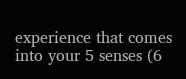experience that comes into your 5 senses (6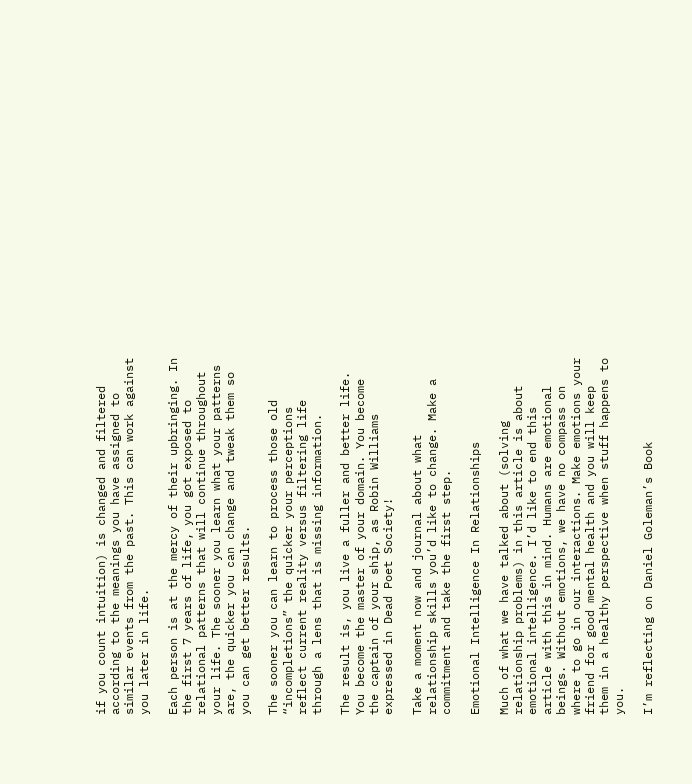if you count intuition) is changed and filtered according to the meanings you have assigned to similar events from the past. This can work against you later in life.

Each person is at the mercy of their upbringing. In the first 7 years of life, you got exposed to relational patterns that will continue throughout your life. The sooner you learn what your patterns are, the quicker you can change and tweak them so you can get better results.

The sooner you can learn to process those old “incompletions” the quicker your perceptions reflect current reality versus filtering life through a lens that is missing information.

The result is, you live a fuller and better life. You become the master of your domain. You become the captain of your ship, as Robin Williams expressed in Dead Poet Society!

Take a moment now and journal about what relationship skills you’d like to change. Make a commitment and take the first step.

Emotional Intelligence In Relationships

Much of what we have talked about (solving relationship problems) in this article is about emotional intelligence. I’d like to end this article with this in mind. Humans are emotional beings. Without emotions, we have no compass on where to go in our interactions. Make emotions your friend for good mental health and you will keep them in a healthy perspective when stuff happens to you.

I’m reflecting on Daniel Goleman’s Book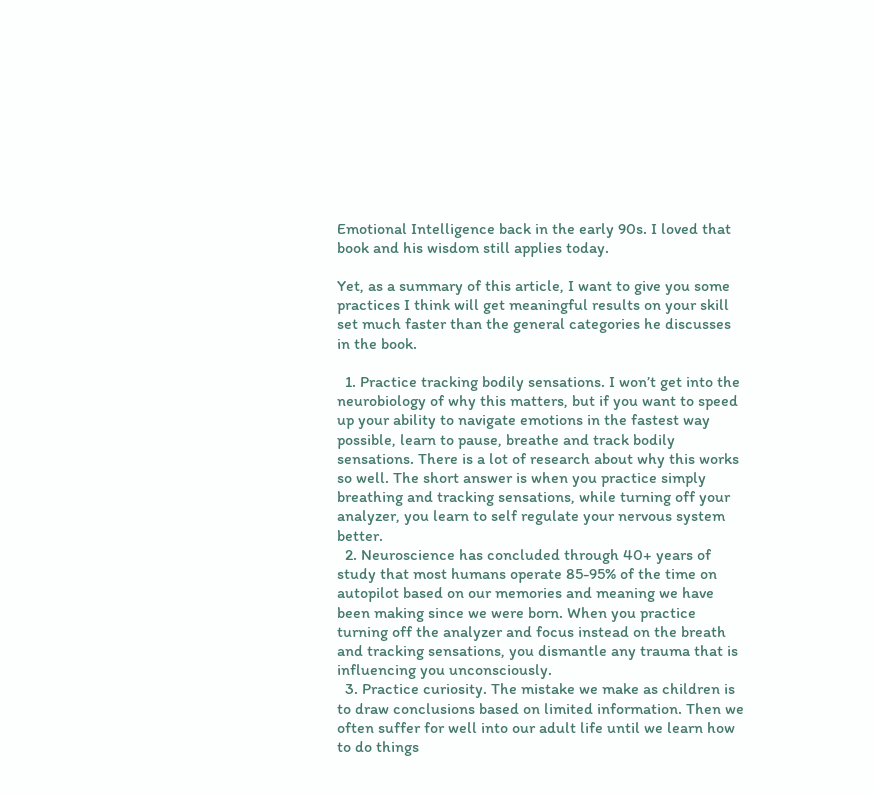Emotional Intelligence back in the early 90s. I loved that book and his wisdom still applies today.

Yet, as a summary of this article, I want to give you some practices I think will get meaningful results on your skill set much faster than the general categories he discusses in the book.

  1. Practice tracking bodily sensations. I won’t get into the neurobiology of why this matters, but if you want to speed up your ability to navigate emotions in the fastest way possible, learn to pause, breathe and track bodily sensations. There is a lot of research about why this works so well. The short answer is when you practice simply breathing and tracking sensations, while turning off your analyzer, you learn to self regulate your nervous system better.
  2. Neuroscience has concluded through 40+ years of study that most humans operate 85-95% of the time on autopilot based on our memories and meaning we have been making since we were born. When you practice turning off the analyzer and focus instead on the breath and tracking sensations, you dismantle any trauma that is influencing you unconsciously.
  3. Practice curiosity. The mistake we make as children is to draw conclusions based on limited information. Then we often suffer for well into our adult life until we learn how to do things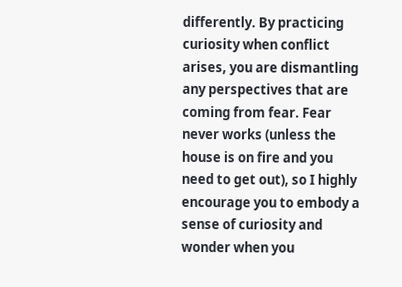differently. By practicing curiosity when conflict arises, you are dismantling any perspectives that are coming from fear. Fear never works (unless the house is on fire and you need to get out), so I highly encourage you to embody a sense of curiosity and wonder when you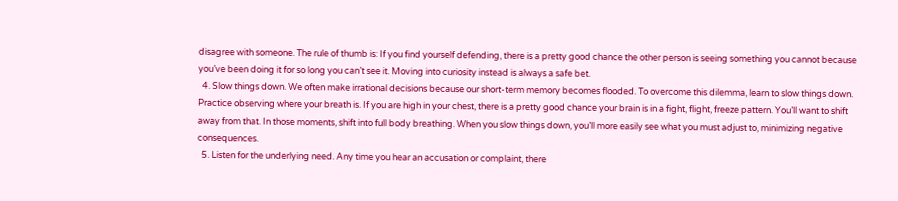disagree with someone. The rule of thumb is: If you find yourself defending, there is a pretty good chance the other person is seeing something you cannot because you’ve been doing it for so long you can’t see it. Moving into curiosity instead is always a safe bet.
  4. Slow things down. We often make irrational decisions because our short-term memory becomes flooded. To overcome this dilemma, learn to slow things down. Practice observing where your breath is. If you are high in your chest, there is a pretty good chance your brain is in a fight, flight, freeze pattern. You’ll want to shift away from that. In those moments, shift into full body breathing. When you slow things down, you’ll more easily see what you must adjust to, minimizing negative consequences.
  5. Listen for the underlying need. Any time you hear an accusation or complaint, there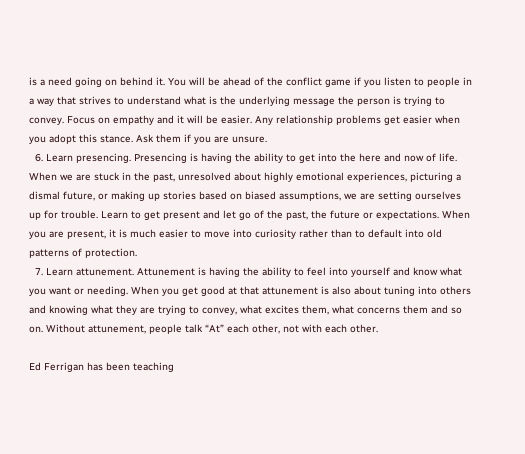is a need going on behind it. You will be ahead of the conflict game if you listen to people in a way that strives to understand what is the underlying message the person is trying to convey. Focus on empathy and it will be easier. Any relationship problems get easier when you adopt this stance. Ask them if you are unsure.
  6. Learn presencing. Presencing is having the ability to get into the here and now of life. When we are stuck in the past, unresolved about highly emotional experiences, picturing a dismal future, or making up stories based on biased assumptions, we are setting ourselves up for trouble. Learn to get present and let go of the past, the future or expectations. When you are present, it is much easier to move into curiosity rather than to default into old patterns of protection.
  7. Learn attunement. Attunement is having the ability to feel into yourself and know what you want or needing. When you get good at that attunement is also about tuning into others and knowing what they are trying to convey, what excites them, what concerns them and so on. Without attunement, people talk “At” each other, not with each other.

Ed Ferrigan has been teaching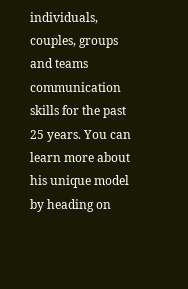individuals, couples, groups and teams communication skills for the past 25 years. You can learn more about his unique model by heading on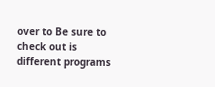over to Be sure to check out is different programs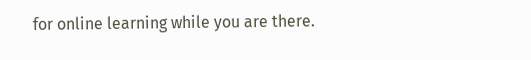for online learning while you are there.